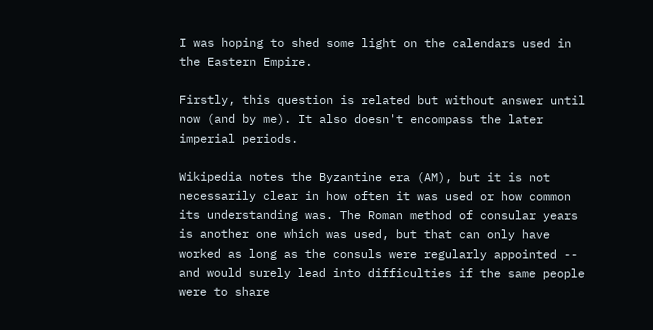I was hoping to shed some light on the calendars used in the Eastern Empire.

Firstly, this question is related but without answer until now (and by me). It also doesn't encompass the later imperial periods.

Wikipedia notes the Byzantine era (AM), but it is not necessarily clear in how often it was used or how common its understanding was. The Roman method of consular years is another one which was used, but that can only have worked as long as the consuls were regularly appointed -- and would surely lead into difficulties if the same people were to share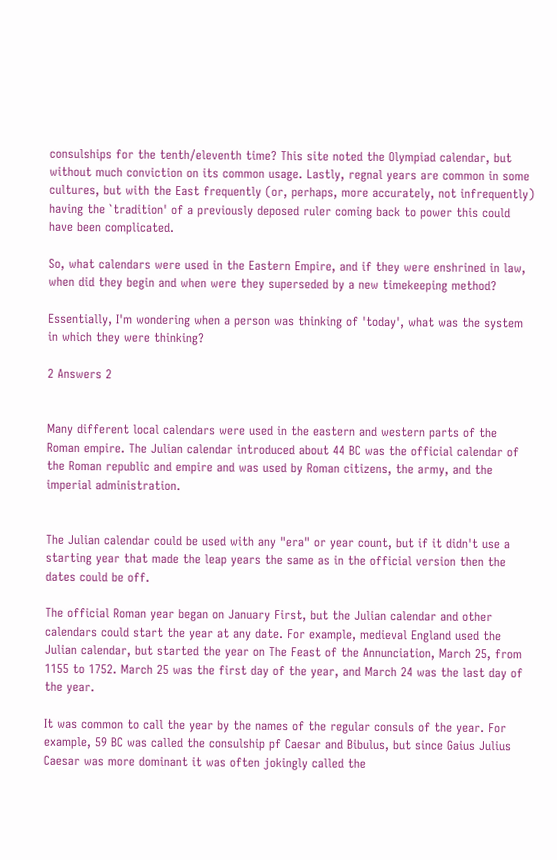consulships for the tenth/eleventh time? This site noted the Olympiad calendar, but without much conviction on its common usage. Lastly, regnal years are common in some cultures, but with the East frequently (or, perhaps, more accurately, not infrequently) having the `tradition' of a previously deposed ruler coming back to power this could have been complicated.

So, what calendars were used in the Eastern Empire, and if they were enshrined in law, when did they begin and when were they superseded by a new timekeeping method?

Essentially, I'm wondering when a person was thinking of 'today', what was the system in which they were thinking?

2 Answers 2


Many different local calendars were used in the eastern and western parts of the Roman empire. The Julian calendar introduced about 44 BC was the official calendar of the Roman republic and empire and was used by Roman citizens, the army, and the imperial administration.


The Julian calendar could be used with any "era" or year count, but if it didn't use a starting year that made the leap years the same as in the official version then the dates could be off.

The official Roman year began on January First, but the Julian calendar and other calendars could start the year at any date. For example, medieval England used the Julian calendar, but started the year on The Feast of the Annunciation, March 25, from 1155 to 1752. March 25 was the first day of the year, and March 24 was the last day of the year.

It was common to call the year by the names of the regular consuls of the year. For example, 59 BC was called the consulship pf Caesar and Bibulus, but since Gaius Julius Caesar was more dominant it was often jokingly called the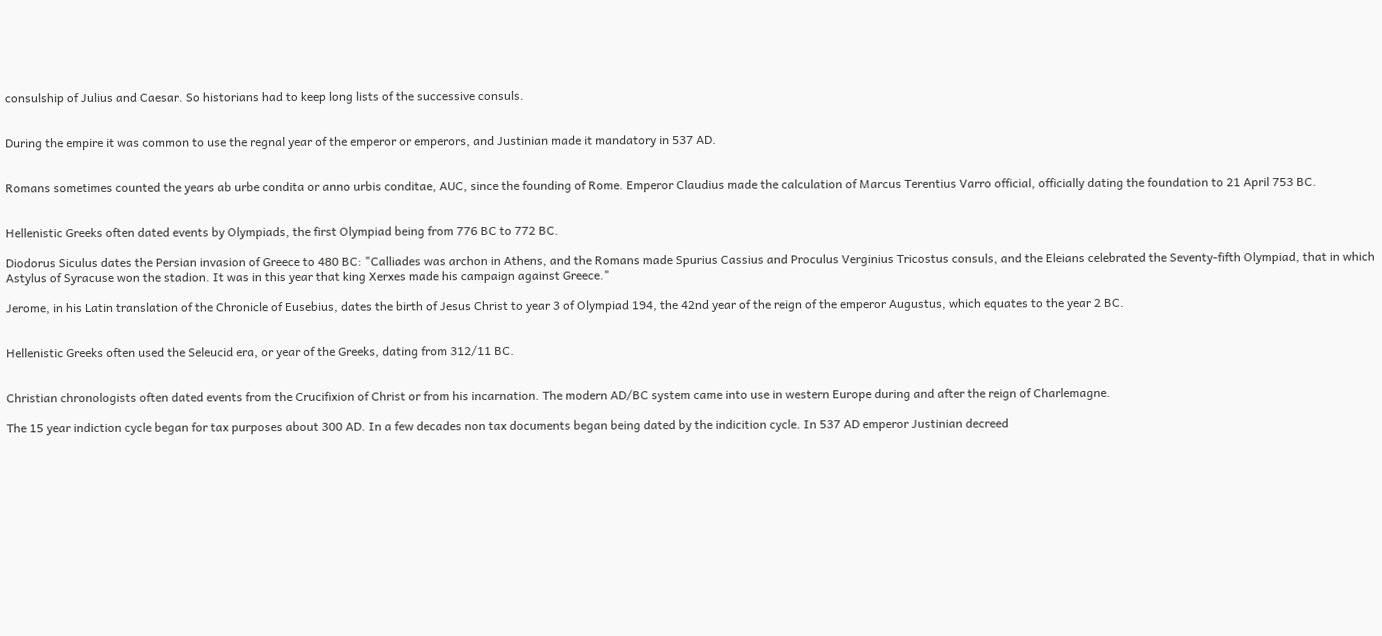consulship of Julius and Caesar. So historians had to keep long lists of the successive consuls.


During the empire it was common to use the regnal year of the emperor or emperors, and Justinian made it mandatory in 537 AD.


Romans sometimes counted the years ab urbe condita or anno urbis conditae, AUC, since the founding of Rome. Emperor Claudius made the calculation of Marcus Terentius Varro official, officially dating the foundation to 21 April 753 BC.


Hellenistic Greeks often dated events by Olympiads, the first Olympiad being from 776 BC to 772 BC.

Diodorus Siculus dates the Persian invasion of Greece to 480 BC: "Calliades was archon in Athens, and the Romans made Spurius Cassius and Proculus Verginius Tricostus consuls, and the Eleians celebrated the Seventy-fifth Olympiad, that in which Astylus of Syracuse won the stadion. It was in this year that king Xerxes made his campaign against Greece."

Jerome, in his Latin translation of the Chronicle of Eusebius, dates the birth of Jesus Christ to year 3 of Olympiad 194, the 42nd year of the reign of the emperor Augustus, which equates to the year 2 BC.


Hellenistic Greeks often used the Seleucid era, or year of the Greeks, dating from 312/11 BC.


Christian chronologists often dated events from the Crucifixion of Christ or from his incarnation. The modern AD/BC system came into use in western Europe during and after the reign of Charlemagne.

The 15 year indiction cycle began for tax purposes about 300 AD. In a few decades non tax documents began being dated by the indicition cycle. In 537 AD emperor Justinian decreed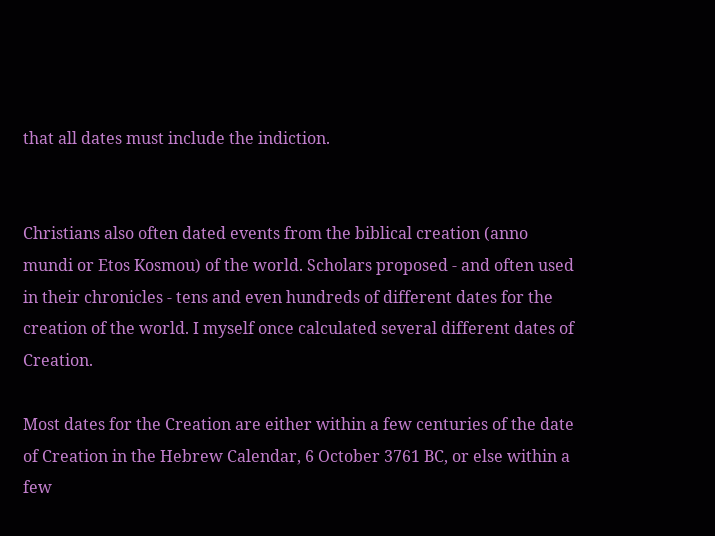that all dates must include the indiction.


Christians also often dated events from the biblical creation (anno mundi or Etos Kosmou) of the world. Scholars proposed - and often used in their chronicles - tens and even hundreds of different dates for the creation of the world. I myself once calculated several different dates of Creation.

Most dates for the Creation are either within a few centuries of the date of Creation in the Hebrew Calendar, 6 October 3761 BC, or else within a few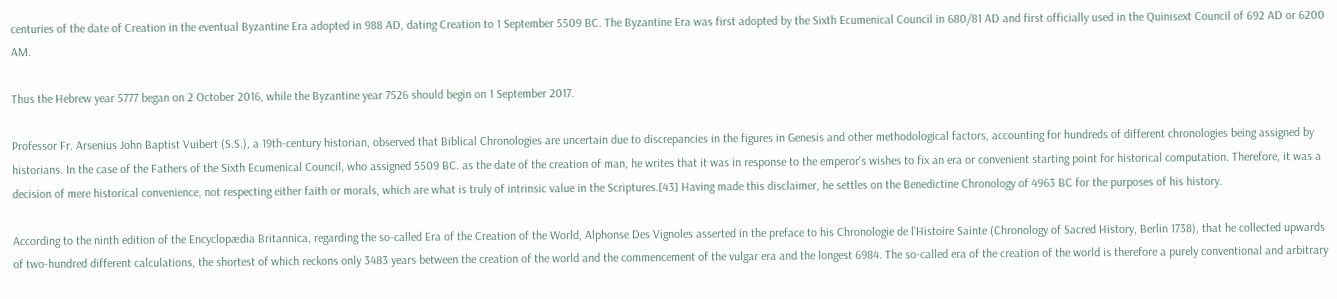centuries of the date of Creation in the eventual Byzantine Era adopted in 988 AD, dating Creation to 1 September 5509 BC. The Byzantine Era was first adopted by the Sixth Ecumenical Council in 680/81 AD and first officially used in the Quinisext Council of 692 AD or 6200 AM.

Thus the Hebrew year 5777 began on 2 October 2016, while the Byzantine year 7526 should begin on 1 September 2017.

Professor Fr. Arsenius John Baptist Vuibert (S.S.), a 19th-century historian, observed that Biblical Chronologies are uncertain due to discrepancies in the figures in Genesis and other methodological factors, accounting for hundreds of different chronologies being assigned by historians. In the case of the Fathers of the Sixth Ecumenical Council, who assigned 5509 BC. as the date of the creation of man, he writes that it was in response to the emperor's wishes to fix an era or convenient starting point for historical computation. Therefore, it was a decision of mere historical convenience, not respecting either faith or morals, which are what is truly of intrinsic value in the Scriptures.[43] Having made this disclaimer, he settles on the Benedictine Chronology of 4963 BC for the purposes of his history.

According to the ninth edition of the Encyclopædia Britannica, regarding the so-called Era of the Creation of the World, Alphonse Des Vignoles asserted in the preface to his Chronologie de l’Histoire Sainte (Chronology of Sacred History, Berlin 1738), that he collected upwards of two-hundred different calculations, the shortest of which reckons only 3483 years between the creation of the world and the commencement of the vulgar era and the longest 6984. The so-called era of the creation of the world is therefore a purely conventional and arbitrary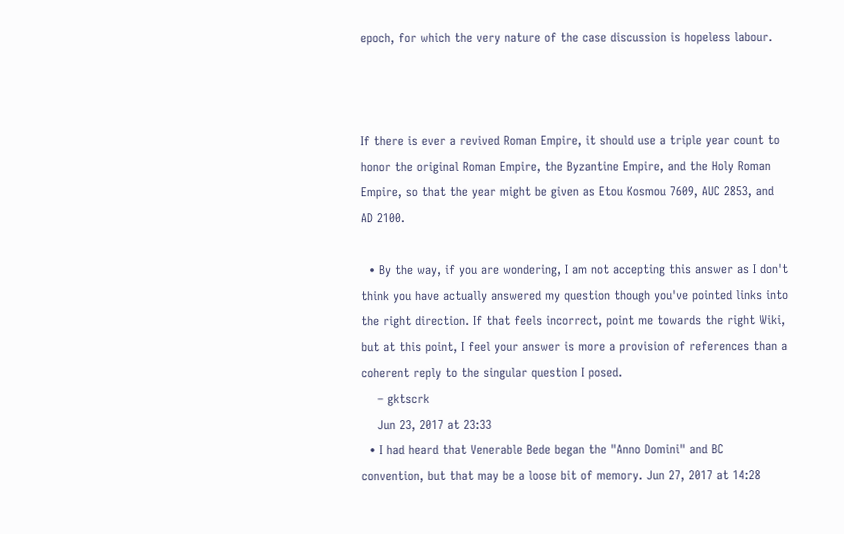epoch, for which the very nature of the case discussion is hopeless labour.



If there is ever a revived Roman Empire, it should use a triple year count to honor the original Roman Empire, the Byzantine Empire, and the Holy Roman Empire, so that the year might be given as Etou Kosmou 7609, AUC 2853, and AD 2100.

  • By the way, if you are wondering, I am not accepting this answer as I don't think you have actually answered my question though you've pointed links into the right direction. If that feels incorrect, point me towards the right Wiki, but at this point, I feel your answer is more a provision of references than a coherent reply to the singular question I posed.
    – gktscrk
    Jun 23, 2017 at 23:33
  • I had heard that Venerable Bede began the "Anno Domini" and BC convention, but that may be a loose bit of memory. Jun 27, 2017 at 14:28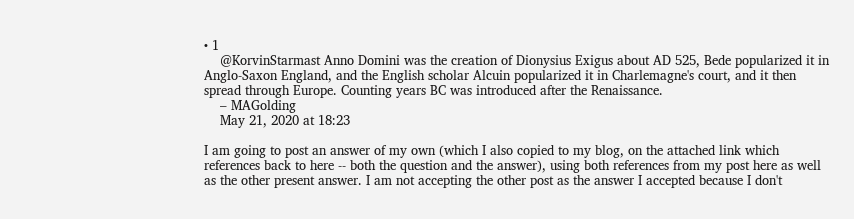• 1
    @KorvinStarmast Anno Domini was the creation of Dionysius Exigus about AD 525, Bede popularized it in Anglo-Saxon England, and the English scholar Alcuin popularized it in Charlemagne's court, and it then spread through Europe. Counting years BC was introduced after the Renaissance.
    – MAGolding
    May 21, 2020 at 18:23

I am going to post an answer of my own (which I also copied to my blog, on the attached link which references back to here -- both the question and the answer), using both references from my post here as well as the other present answer. I am not accepting the other post as the answer I accepted because I don't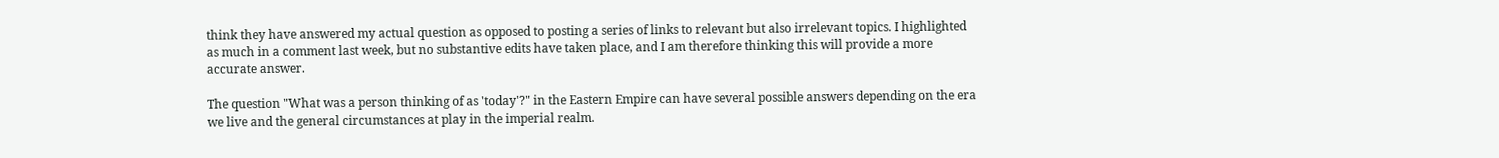think they have answered my actual question as opposed to posting a series of links to relevant but also irrelevant topics. I highlighted as much in a comment last week, but no substantive edits have taken place, and I am therefore thinking this will provide a more accurate answer.

The question "What was a person thinking of as 'today'?" in the Eastern Empire can have several possible answers depending on the era we live and the general circumstances at play in the imperial realm.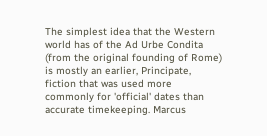The simplest idea that the Western world has of the Ad Urbe Condita (from the original founding of Rome) is mostly an earlier, Principate, fiction that was used more commonly for 'official' dates than accurate timekeeping. Marcus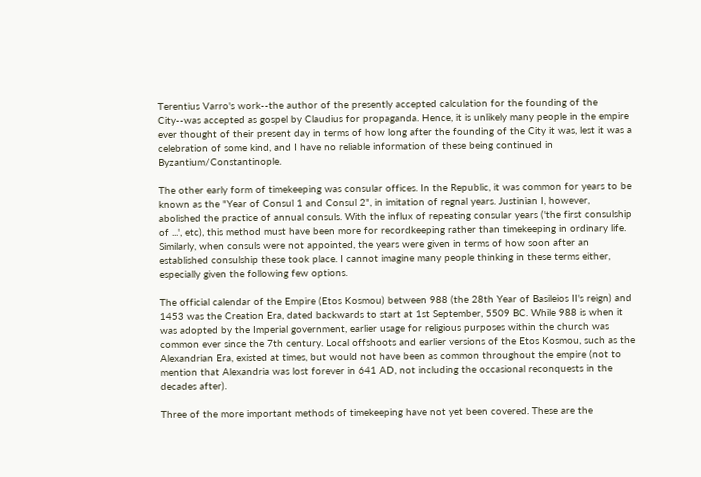Terentius Varro's work--the author of the presently accepted calculation for the founding of the City--was accepted as gospel by Claudius for propaganda. Hence, it is unlikely many people in the empire ever thought of their present day in terms of how long after the founding of the City it was, lest it was a celebration of some kind, and I have no reliable information of these being continued in Byzantium/Constantinople.

The other early form of timekeeping was consular offices. In the Republic, it was common for years to be known as the "Year of Consul 1 and Consul 2", in imitation of regnal years. Justinian I, however, abolished the practice of annual consuls. With the influx of repeating consular years ('the first consulship of ...', etc), this method must have been more for recordkeeping rather than timekeeping in ordinary life. Similarly, when consuls were not appointed, the years were given in terms of how soon after an established consulship these took place. I cannot imagine many people thinking in these terms either, especially given the following few options.

The official calendar of the Empire (Etos Kosmou) between 988 (the 28th Year of Basileios II's reign) and 1453 was the Creation Era, dated backwards to start at 1st September, 5509 BC. While 988 is when it was adopted by the Imperial government, earlier usage for religious purposes within the church was common ever since the 7th century. Local offshoots and earlier versions of the Etos Kosmou, such as the Alexandrian Era, existed at times, but would not have been as common throughout the empire (not to mention that Alexandria was lost forever in 641 AD, not including the occasional reconquests in the decades after).

Three of the more important methods of timekeeping have not yet been covered. These are the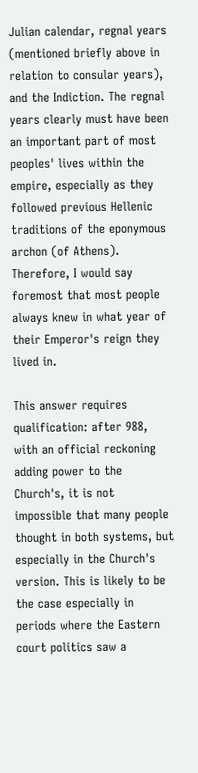Julian calendar, regnal years (mentioned briefly above in relation to consular years), and the Indiction. The regnal years clearly must have been an important part of most peoples' lives within the empire, especially as they followed previous Hellenic traditions of the eponymous archon (of Athens). Therefore, I would say foremost that most people always knew in what year of their Emperor's reign they lived in.

This answer requires qualification: after 988, with an official reckoning adding power to the Church's, it is not impossible that many people thought in both systems, but especially in the Church's version. This is likely to be the case especially in periods where the Eastern court politics saw a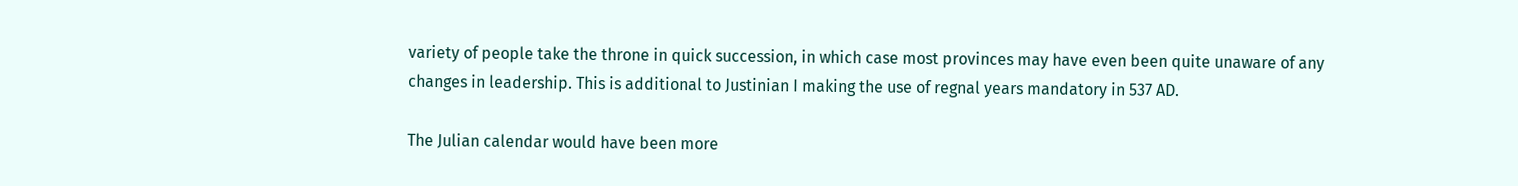variety of people take the throne in quick succession, in which case most provinces may have even been quite unaware of any changes in leadership. This is additional to Justinian I making the use of regnal years mandatory in 537 AD.

The Julian calendar would have been more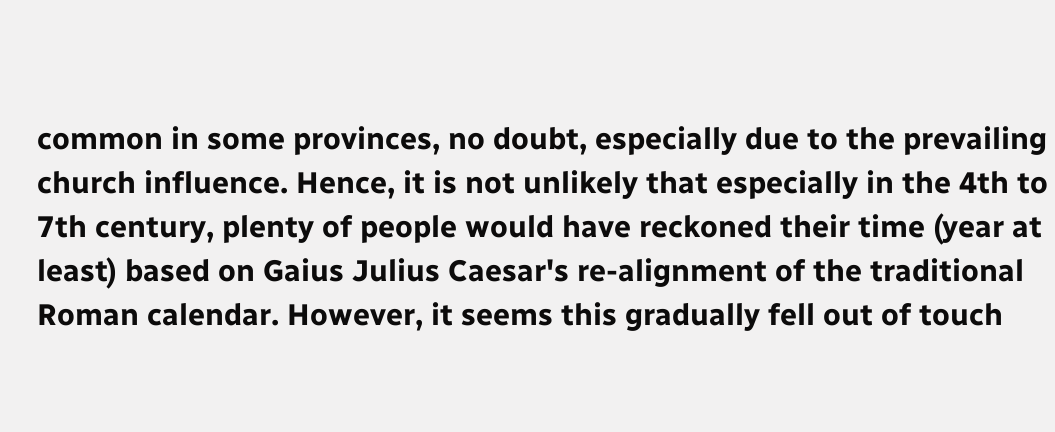common in some provinces, no doubt, especially due to the prevailing church influence. Hence, it is not unlikely that especially in the 4th to 7th century, plenty of people would have reckoned their time (year at least) based on Gaius Julius Caesar's re-alignment of the traditional Roman calendar. However, it seems this gradually fell out of touch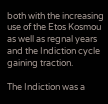both with the increasing use of the Etos Kosmou as well as regnal years and the Indiction cycle gaining traction.

The Indiction was a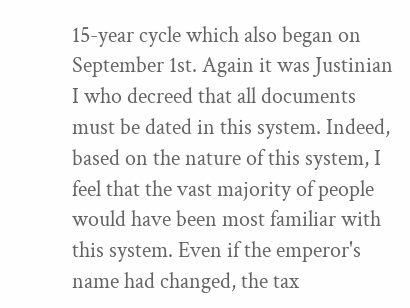15-year cycle which also began on September 1st. Again it was Justinian I who decreed that all documents must be dated in this system. Indeed, based on the nature of this system, I feel that the vast majority of people would have been most familiar with this system. Even if the emperor's name had changed, the tax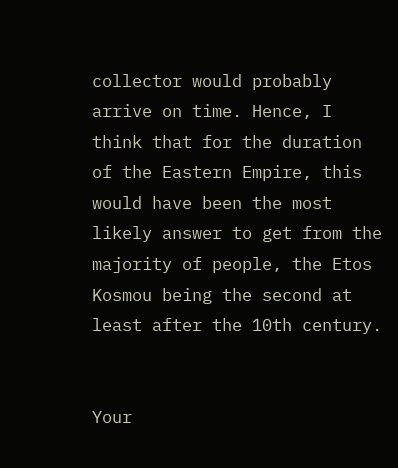collector would probably arrive on time. Hence, I think that for the duration of the Eastern Empire, this would have been the most likely answer to get from the majority of people, the Etos Kosmou being the second at least after the 10th century.


Your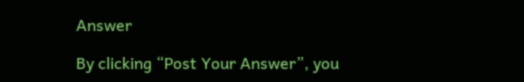Answer

By clicking “Post Your Answer”, you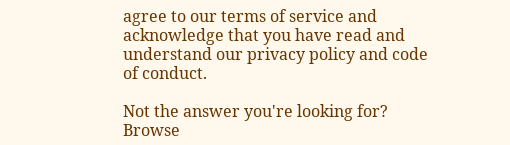agree to our terms of service and acknowledge that you have read and understand our privacy policy and code of conduct.

Not the answer you're looking for? Browse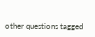other questions tagged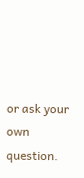or ask your own question.